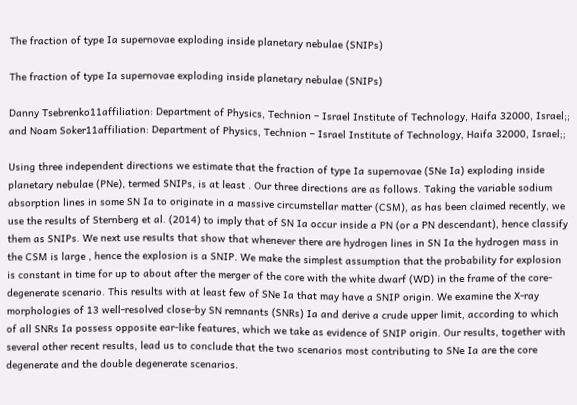The fraction of type Ia supernovae exploding inside planetary nebulae (SNIPs)

The fraction of type Ia supernovae exploding inside planetary nebulae (SNIPs)

Danny Tsebrenko11affiliation: Department of Physics, Technion – Israel Institute of Technology, Haifa 32000, Israel;; and Noam Soker11affiliation: Department of Physics, Technion – Israel Institute of Technology, Haifa 32000, Israel;;

Using three independent directions we estimate that the fraction of type Ia supernovae (SNe Ia) exploding inside planetary nebulae (PNe), termed SNIPs, is at least . Our three directions are as follows. Taking the variable sodium absorption lines in some SN Ia to originate in a massive circumstellar matter (CSM), as has been claimed recently, we use the results of Sternberg et al. (2014) to imply that of SN Ia occur inside a PN (or a PN descendant), hence classify them as SNIPs. We next use results that show that whenever there are hydrogen lines in SN Ia the hydrogen mass in the CSM is large , hence the explosion is a SNIP. We make the simplest assumption that the probability for explosion is constant in time for up to about after the merger of the core with the white dwarf (WD) in the frame of the core-degenerate scenario. This results with at least few of SNe Ia that may have a SNIP origin. We examine the X-ray morphologies of 13 well-resolved close-by SN remnants (SNRs) Ia and derive a crude upper limit, according to which of all SNRs Ia possess opposite ear-like features, which we take as evidence of SNIP origin. Our results, together with several other recent results, lead us to conclude that the two scenarios most contributing to SNe Ia are the core degenerate and the double degenerate scenarios.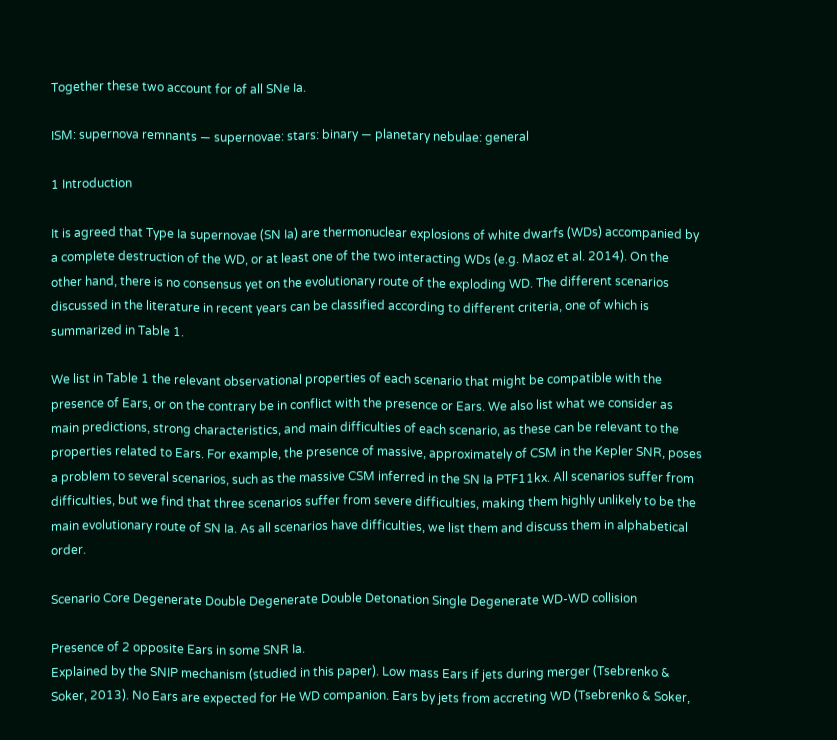Together these two account for of all SNe Ia.

ISM: supernova remnants — supernovae: stars: binary — planetary nebulae: general

1 Introduction

It is agreed that Type Ia supernovae (SN Ia) are thermonuclear explosions of white dwarfs (WDs) accompanied by a complete destruction of the WD, or at least one of the two interacting WDs (e.g. Maoz et al. 2014). On the other hand, there is no consensus yet on the evolutionary route of the exploding WD. The different scenarios discussed in the literature in recent years can be classified according to different criteria, one of which is summarized in Table 1.

We list in Table 1 the relevant observational properties of each scenario that might be compatible with the presence of Ears, or on the contrary be in conflict with the presence or Ears. We also list what we consider as main predictions, strong characteristics, and main difficulties of each scenario, as these can be relevant to the properties related to Ears. For example, the presence of massive, approximately of CSM in the Kepler SNR, poses a problem to several scenarios, such as the massive CSM inferred in the SN Ia PTF11kx. All scenarios suffer from difficulties, but we find that three scenarios suffer from severe difficulties, making them highly unlikely to be the main evolutionary route of SN Ia. As all scenarios have difficulties, we list them and discuss them in alphabetical order.

Scenario Core Degenerate Double Degenerate Double Detonation Single Degenerate WD-WD collision

Presence of 2 opposite Ears in some SNR Ia.
Explained by the SNIP mechanism (studied in this paper). Low mass Ears if jets during merger (Tsebrenko & Soker, 2013). No Ears are expected for He WD companion. Ears by jets from accreting WD (Tsebrenko & Soker,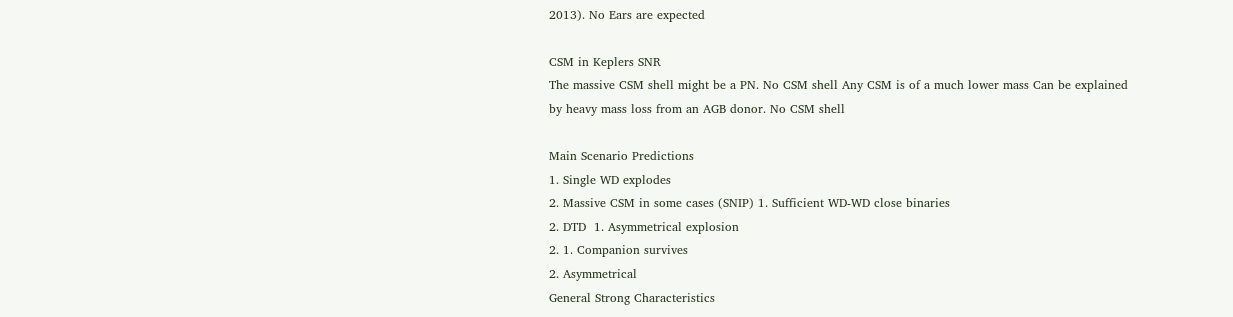2013). No Ears are expected

CSM in Keplers SNR
The massive CSM shell might be a PN. No CSM shell Any CSM is of a much lower mass Can be explained by heavy mass loss from an AGB donor. No CSM shell

Main Scenario Predictions
1. Single WD explodes
2. Massive CSM in some cases (SNIP) 1. Sufficient WD-WD close binaries
2. DTD  1. Asymmetrical explosion
2. 1. Companion survives
2. Asymmetrical
General Strong Characteristics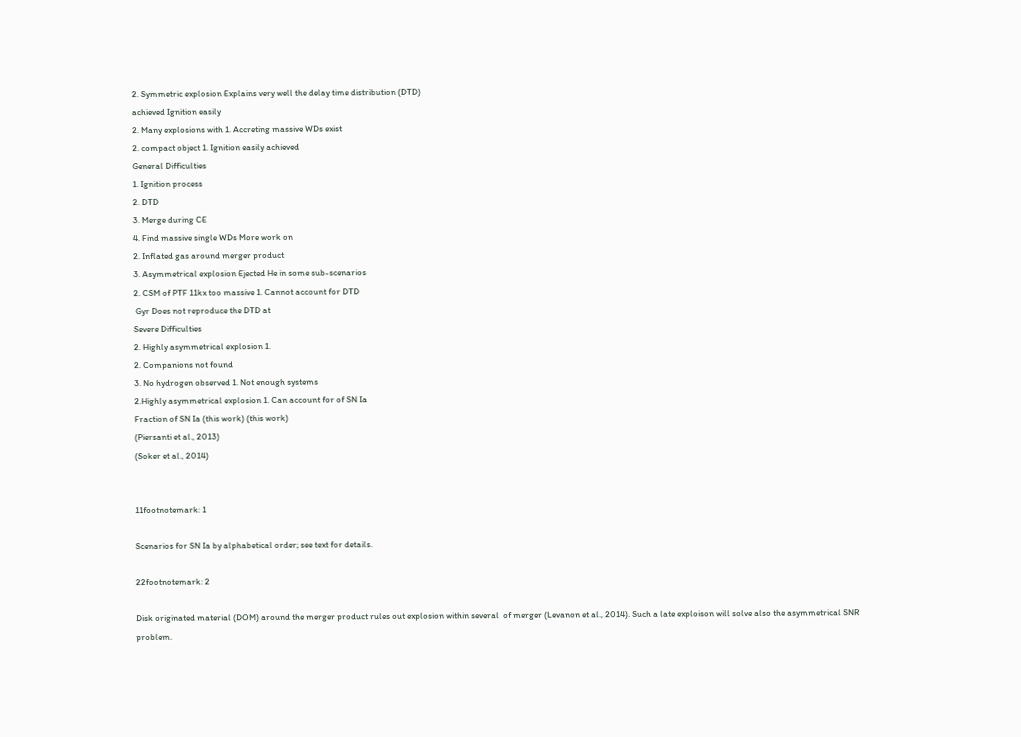2. Symmetric explosion Explains very well the delay time distribution (DTD)
achieved Ignition easily
2. Many explosions with 1. Accreting massive WDs exist
2. compact object 1. Ignition easily achieved
General Difficulties
1. Ignition process
2. DTD
3. Merge during CE
4. Find massive single WDs More work on
2. Inflated gas around merger product
3. Asymmetrical explosion Ejected He in some sub-scenarios
2. CSM of PTF 11kx too massive 1. Cannot account for DTD
 Gyr Does not reproduce the DTD at
Severe Difficulties
2. Highly asymmetrical explosion 1.
2. Companions not found
3. No hydrogen observed 1. Not enough systems
2.Highly asymmetrical explosion 1. Can account for of SN Ia
Fraction of SN Ia (this work) (this work)
(Piersanti et al., 2013)
(Soker et al., 2014)


11footnotemark: 1

Scenarios for SN Ia by alphabetical order; see text for details.

22footnotemark: 2

Disk originated material (DOM) around the merger product rules out explosion within several  of merger (Levanon et al., 2014). Such a late exploison will solve also the asymmetrical SNR problem.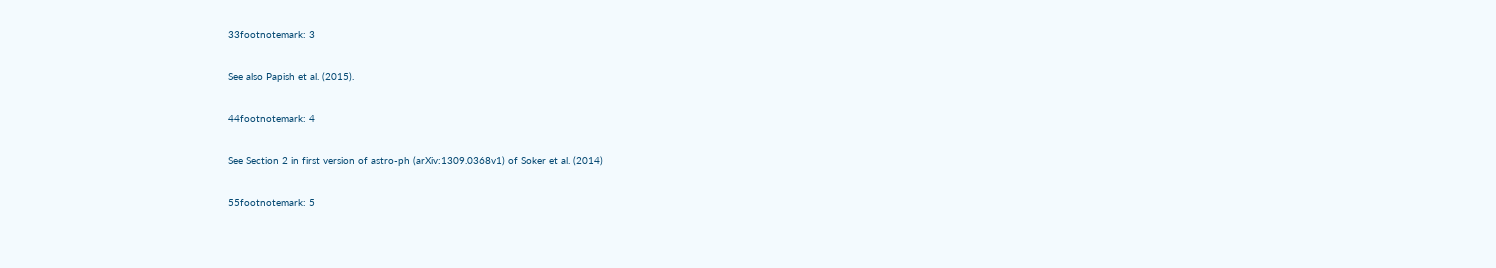33footnotemark: 3

See also Papish et al. (2015).

44footnotemark: 4

See Section 2 in first version of astro-ph (arXiv:1309.0368v1) of Soker et al. (2014)

55footnotemark: 5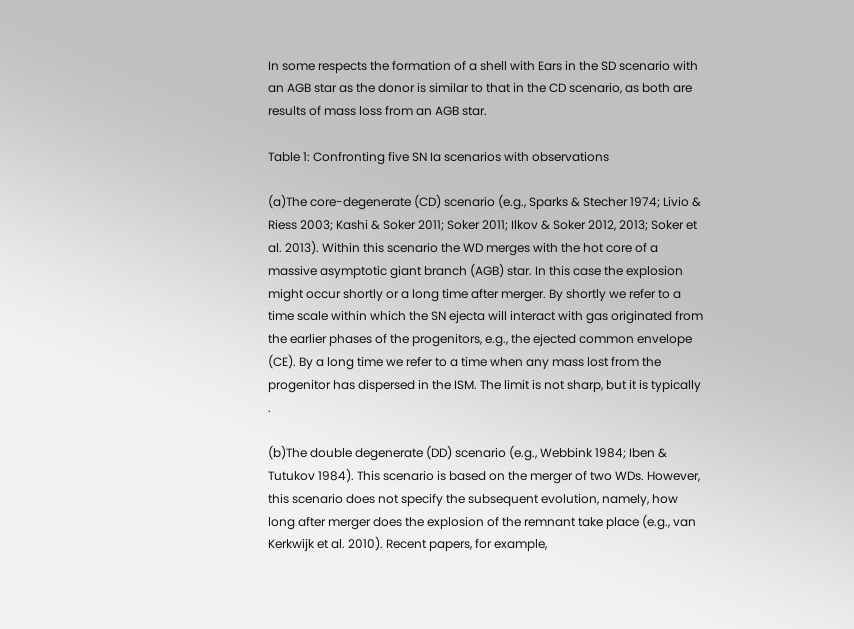In some respects the formation of a shell with Ears in the SD scenario with an AGB star as the donor is similar to that in the CD scenario, as both are results of mass loss from an AGB star.

Table 1: Confronting five SN Ia scenarios with observations

(a)The core-degenerate (CD) scenario (e.g., Sparks & Stecher 1974; Livio & Riess 2003; Kashi & Soker 2011; Soker 2011; Ilkov & Soker 2012, 2013; Soker et al. 2013). Within this scenario the WD merges with the hot core of a massive asymptotic giant branch (AGB) star. In this case the explosion might occur shortly or a long time after merger. By shortly we refer to a time scale within which the SN ejecta will interact with gas originated from the earlier phases of the progenitors, e.g., the ejected common envelope (CE). By a long time we refer to a time when any mass lost from the progenitor has dispersed in the ISM. The limit is not sharp, but it is typically .

(b)The double degenerate (DD) scenario (e.g., Webbink 1984; Iben & Tutukov 1984). This scenario is based on the merger of two WDs. However, this scenario does not specify the subsequent evolution, namely, how long after merger does the explosion of the remnant take place (e.g., van Kerkwijk et al. 2010). Recent papers, for example,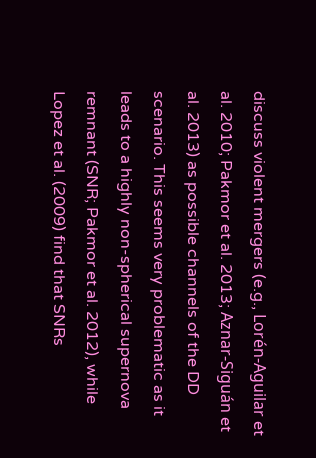discuss violent mergers (e.g., Lorén-Aguilar et al. 2010; Pakmor et al. 2013; Aznar-Siguán et al. 2013) as possible channels of the DD scenario. This seems very problematic as it leads to a highly non-spherical supernova remnant (SNR; Pakmor et al. 2012), while Lopez et al. (2009) find that SNRs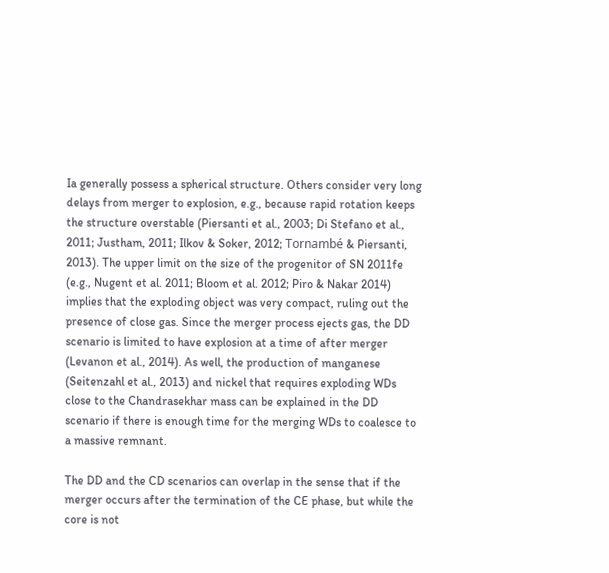Ia generally possess a spherical structure. Others consider very long delays from merger to explosion, e.g., because rapid rotation keeps the structure overstable (Piersanti et al., 2003; Di Stefano et al., 2011; Justham, 2011; Ilkov & Soker, 2012; Tornambé & Piersanti, 2013). The upper limit on the size of the progenitor of SN 2011fe (e.g., Nugent et al. 2011; Bloom et al. 2012; Piro & Nakar 2014) implies that the exploding object was very compact, ruling out the presence of close gas. Since the merger process ejects gas, the DD scenario is limited to have explosion at a time of after merger (Levanon et al., 2014). As well, the production of manganese (Seitenzahl et al., 2013) and nickel that requires exploding WDs close to the Chandrasekhar mass can be explained in the DD scenario if there is enough time for the merging WDs to coalesce to a massive remnant.

The DD and the CD scenarios can overlap in the sense that if the merger occurs after the termination of the CE phase, but while the core is not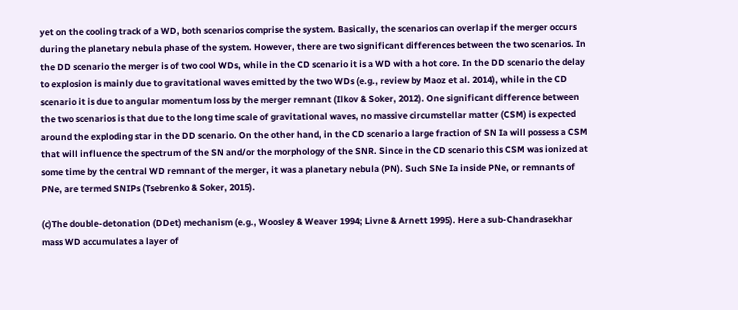yet on the cooling track of a WD, both scenarios comprise the system. Basically, the scenarios can overlap if the merger occurs during the planetary nebula phase of the system. However, there are two significant differences between the two scenarios. In the DD scenario the merger is of two cool WDs, while in the CD scenario it is a WD with a hot core. In the DD scenario the delay to explosion is mainly due to gravitational waves emitted by the two WDs (e.g., review by Maoz et al. 2014), while in the CD scenario it is due to angular momentum loss by the merger remnant (Ilkov & Soker, 2012). One significant difference between the two scenarios is that due to the long time scale of gravitational waves, no massive circumstellar matter (CSM) is expected around the exploding star in the DD scenario. On the other hand, in the CD scenario a large fraction of SN Ia will possess a CSM that will influence the spectrum of the SN and/or the morphology of the SNR. Since in the CD scenario this CSM was ionized at some time by the central WD remnant of the merger, it was a planetary nebula (PN). Such SNe Ia inside PNe, or remnants of PNe, are termed SNIPs (Tsebrenko & Soker, 2015).

(c)The double-detonation (DDet) mechanism (e.g., Woosley & Weaver 1994; Livne & Arnett 1995). Here a sub-Chandrasekhar mass WD accumulates a layer of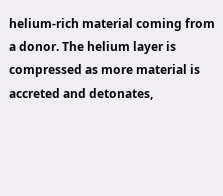helium-rich material coming from a donor. The helium layer is compressed as more material is accreted and detonates,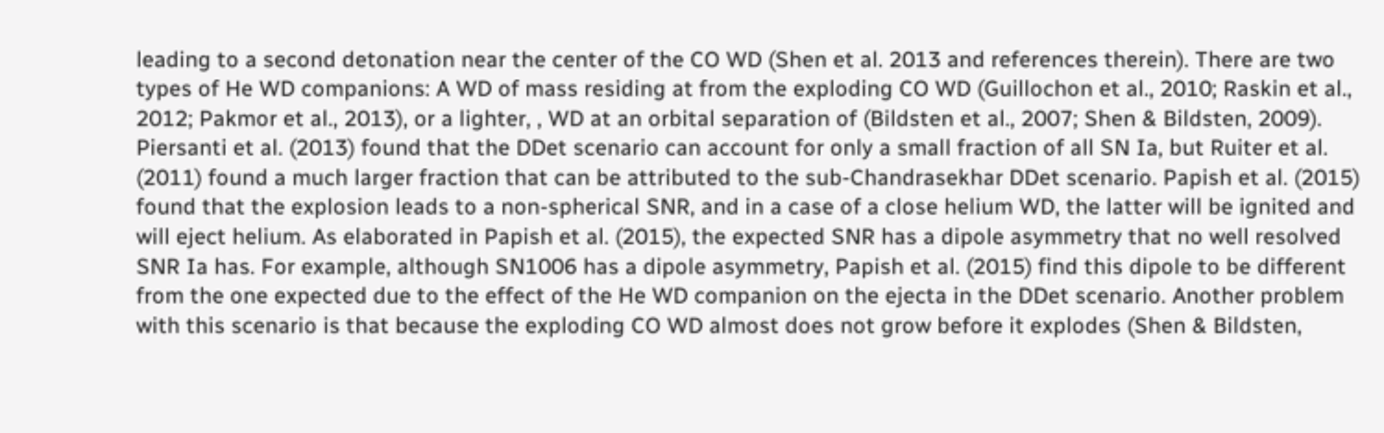leading to a second detonation near the center of the CO WD (Shen et al. 2013 and references therein). There are two types of He WD companions: A WD of mass residing at from the exploding CO WD (Guillochon et al., 2010; Raskin et al., 2012; Pakmor et al., 2013), or a lighter, , WD at an orbital separation of (Bildsten et al., 2007; Shen & Bildsten, 2009). Piersanti et al. (2013) found that the DDet scenario can account for only a small fraction of all SN Ia, but Ruiter et al. (2011) found a much larger fraction that can be attributed to the sub-Chandrasekhar DDet scenario. Papish et al. (2015) found that the explosion leads to a non-spherical SNR, and in a case of a close helium WD, the latter will be ignited and will eject helium. As elaborated in Papish et al. (2015), the expected SNR has a dipole asymmetry that no well resolved SNR Ia has. For example, although SN1006 has a dipole asymmetry, Papish et al. (2015) find this dipole to be different from the one expected due to the effect of the He WD companion on the ejecta in the DDet scenario. Another problem with this scenario is that because the exploding CO WD almost does not grow before it explodes (Shen & Bildsten,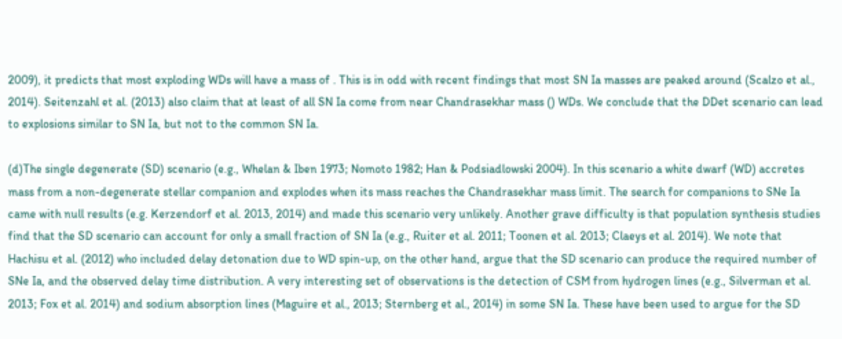2009), it predicts that most exploding WDs will have a mass of . This is in odd with recent findings that most SN Ia masses are peaked around (Scalzo et al., 2014). Seitenzahl et al. (2013) also claim that at least of all SN Ia come from near Chandrasekhar mass () WDs. We conclude that the DDet scenario can lead to explosions similar to SN Ia, but not to the common SN Ia.

(d)The single degenerate (SD) scenario (e.g., Whelan & Iben 1973; Nomoto 1982; Han & Podsiadlowski 2004). In this scenario a white dwarf (WD) accretes mass from a non-degenerate stellar companion and explodes when its mass reaches the Chandrasekhar mass limit. The search for companions to SNe Ia came with null results (e.g. Kerzendorf et al. 2013, 2014) and made this scenario very unlikely. Another grave difficulty is that population synthesis studies find that the SD scenario can account for only a small fraction of SN Ia (e.g., Ruiter et al. 2011; Toonen et al. 2013; Claeys et al. 2014). We note that Hachisu et al. (2012) who included delay detonation due to WD spin-up, on the other hand, argue that the SD scenario can produce the required number of SNe Ia, and the observed delay time distribution. A very interesting set of observations is the detection of CSM from hydrogen lines (e.g., Silverman et al. 2013; Fox et al. 2014) and sodium absorption lines (Maguire et al., 2013; Sternberg et al., 2014) in some SN Ia. These have been used to argue for the SD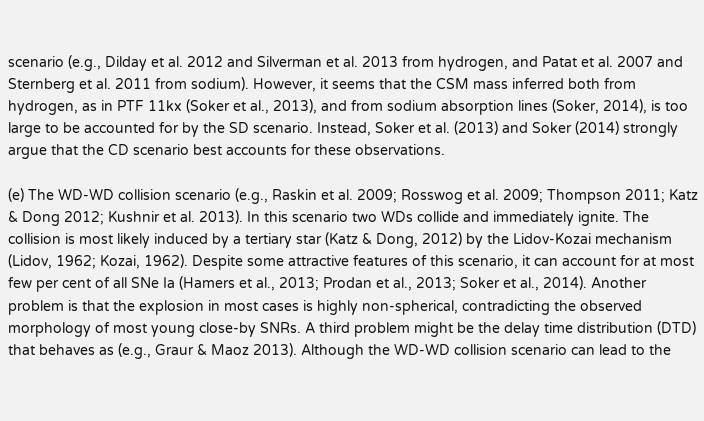scenario (e.g., Dilday et al. 2012 and Silverman et al. 2013 from hydrogen, and Patat et al. 2007 and Sternberg et al. 2011 from sodium). However, it seems that the CSM mass inferred both from hydrogen, as in PTF 11kx (Soker et al., 2013), and from sodium absorption lines (Soker, 2014), is too large to be accounted for by the SD scenario. Instead, Soker et al. (2013) and Soker (2014) strongly argue that the CD scenario best accounts for these observations.

(e) The WD-WD collision scenario (e.g., Raskin et al. 2009; Rosswog et al. 2009; Thompson 2011; Katz & Dong 2012; Kushnir et al. 2013). In this scenario two WDs collide and immediately ignite. The collision is most likely induced by a tertiary star (Katz & Dong, 2012) by the Lidov-Kozai mechanism (Lidov, 1962; Kozai, 1962). Despite some attractive features of this scenario, it can account for at most few per cent of all SNe Ia (Hamers et al., 2013; Prodan et al., 2013; Soker et al., 2014). Another problem is that the explosion in most cases is highly non-spherical, contradicting the observed morphology of most young close-by SNRs. A third problem might be the delay time distribution (DTD) that behaves as (e.g., Graur & Maoz 2013). Although the WD-WD collision scenario can lead to the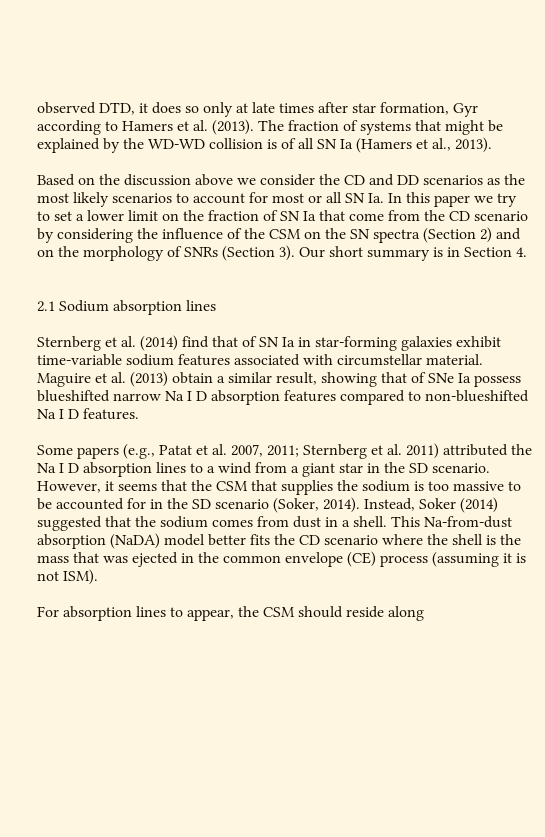observed DTD, it does so only at late times after star formation, Gyr according to Hamers et al. (2013). The fraction of systems that might be explained by the WD-WD collision is of all SN Ia (Hamers et al., 2013).

Based on the discussion above we consider the CD and DD scenarios as the most likely scenarios to account for most or all SN Ia. In this paper we try to set a lower limit on the fraction of SN Ia that come from the CD scenario by considering the influence of the CSM on the SN spectra (Section 2) and on the morphology of SNRs (Section 3). Our short summary is in Section 4.


2.1 Sodium absorption lines

Sternberg et al. (2014) find that of SN Ia in star-forming galaxies exhibit time-variable sodium features associated with circumstellar material. Maguire et al. (2013) obtain a similar result, showing that of SNe Ia possess blueshifted narrow Na I D absorption features compared to non-blueshifted Na I D features.

Some papers (e.g., Patat et al. 2007, 2011; Sternberg et al. 2011) attributed the Na I D absorption lines to a wind from a giant star in the SD scenario. However, it seems that the CSM that supplies the sodium is too massive to be accounted for in the SD scenario (Soker, 2014). Instead, Soker (2014) suggested that the sodium comes from dust in a shell. This Na-from-dust absorption (NaDA) model better fits the CD scenario where the shell is the mass that was ejected in the common envelope (CE) process (assuming it is not ISM).

For absorption lines to appear, the CSM should reside along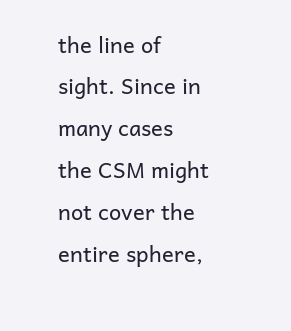the line of sight. Since in many cases the CSM might not cover the entire sphere,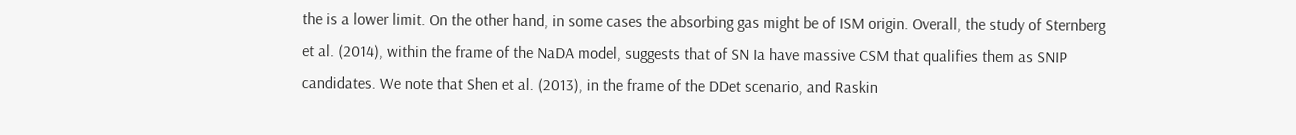the is a lower limit. On the other hand, in some cases the absorbing gas might be of ISM origin. Overall, the study of Sternberg et al. (2014), within the frame of the NaDA model, suggests that of SN Ia have massive CSM that qualifies them as SNIP candidates. We note that Shen et al. (2013), in the frame of the DDet scenario, and Raskin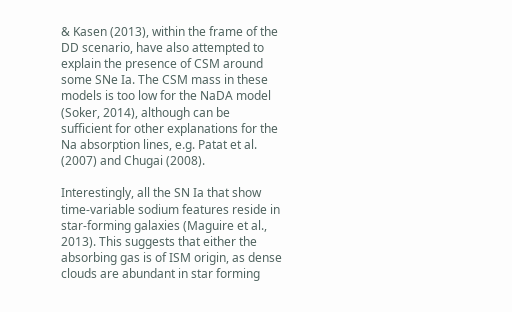& Kasen (2013), within the frame of the DD scenario, have also attempted to explain the presence of CSM around some SNe Ia. The CSM mass in these models is too low for the NaDA model (Soker, 2014), although can be sufficient for other explanations for the Na absorption lines, e.g. Patat et al. (2007) and Chugai (2008).

Interestingly, all the SN Ia that show time-variable sodium features reside in star-forming galaxies (Maguire et al., 2013). This suggests that either the absorbing gas is of ISM origin, as dense clouds are abundant in star forming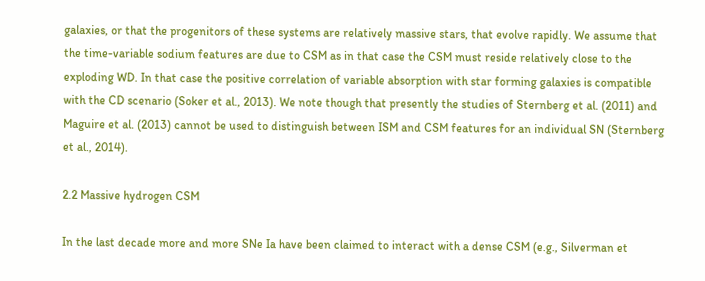galaxies, or that the progenitors of these systems are relatively massive stars, that evolve rapidly. We assume that the time-variable sodium features are due to CSM as in that case the CSM must reside relatively close to the exploding WD. In that case the positive correlation of variable absorption with star forming galaxies is compatible with the CD scenario (Soker et al., 2013). We note though that presently the studies of Sternberg et al. (2011) and Maguire et al. (2013) cannot be used to distinguish between ISM and CSM features for an individual SN (Sternberg et al., 2014).

2.2 Massive hydrogen CSM

In the last decade more and more SNe Ia have been claimed to interact with a dense CSM (e.g., Silverman et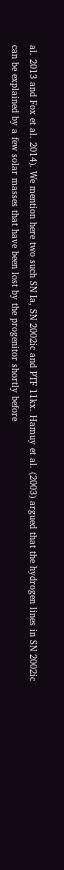al. 2013 and Fox et al. 2014). We mention here two such SN Ia, SN 2002ic and PTF 11kx. Hamuy et al. (2003) argued that the hydrogen lines in SN 2002ic can be explained by a few solar masses that have been lost by the progenitor shortly before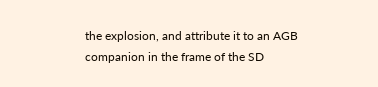the explosion, and attribute it to an AGB companion in the frame of the SD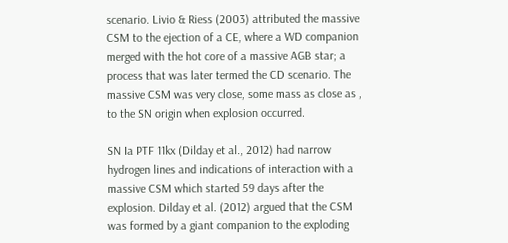scenario. Livio & Riess (2003) attributed the massive CSM to the ejection of a CE, where a WD companion merged with the hot core of a massive AGB star; a process that was later termed the CD scenario. The massive CSM was very close, some mass as close as , to the SN origin when explosion occurred.

SN Ia PTF 11kx (Dilday et al., 2012) had narrow hydrogen lines and indications of interaction with a massive CSM which started 59 days after the explosion. Dilday et al. (2012) argued that the CSM was formed by a giant companion to the exploding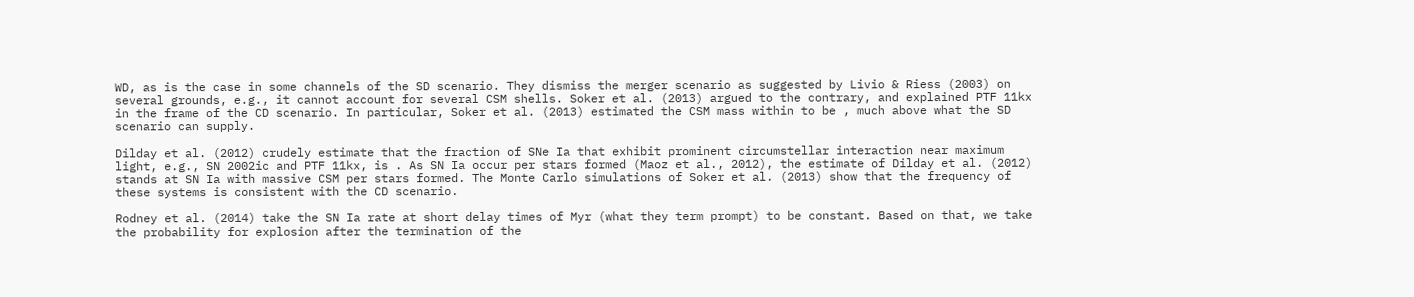WD, as is the case in some channels of the SD scenario. They dismiss the merger scenario as suggested by Livio & Riess (2003) on several grounds, e.g., it cannot account for several CSM shells. Soker et al. (2013) argued to the contrary, and explained PTF 11kx in the frame of the CD scenario. In particular, Soker et al. (2013) estimated the CSM mass within to be , much above what the SD scenario can supply.

Dilday et al. (2012) crudely estimate that the fraction of SNe Ia that exhibit prominent circumstellar interaction near maximum light, e.g., SN 2002ic and PTF 11kx, is . As SN Ia occur per stars formed (Maoz et al., 2012), the estimate of Dilday et al. (2012) stands at SN Ia with massive CSM per stars formed. The Monte Carlo simulations of Soker et al. (2013) show that the frequency of these systems is consistent with the CD scenario.

Rodney et al. (2014) take the SN Ia rate at short delay times of Myr (what they term prompt) to be constant. Based on that, we take the probability for explosion after the termination of the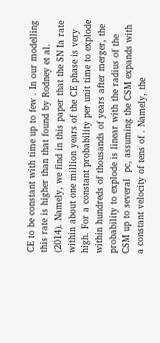CE to be constant with time up to few . In our modelling this rate is higher than that found by Rodney et al. (2014). Namely, we find in this paper that the SN Ia rate within about one million years of the CE phase is very high. For a constant probability per unit time to explode within hundreds of thousands of years after merger, the probability to explode is linear with the radius of the CSM up to several  pc, assuming the CSM expands with a constant velocity of tens of . Namely, the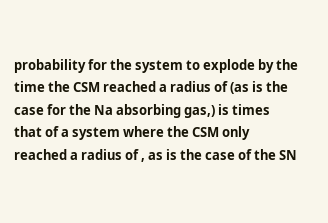probability for the system to explode by the time the CSM reached a radius of (as is the case for the Na absorbing gas,) is times that of a system where the CSM only reached a radius of , as is the case of the SN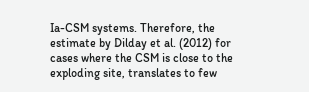Ia-CSM systems. Therefore, the estimate by Dilday et al. (2012) for cases where the CSM is close to the exploding site, translates to few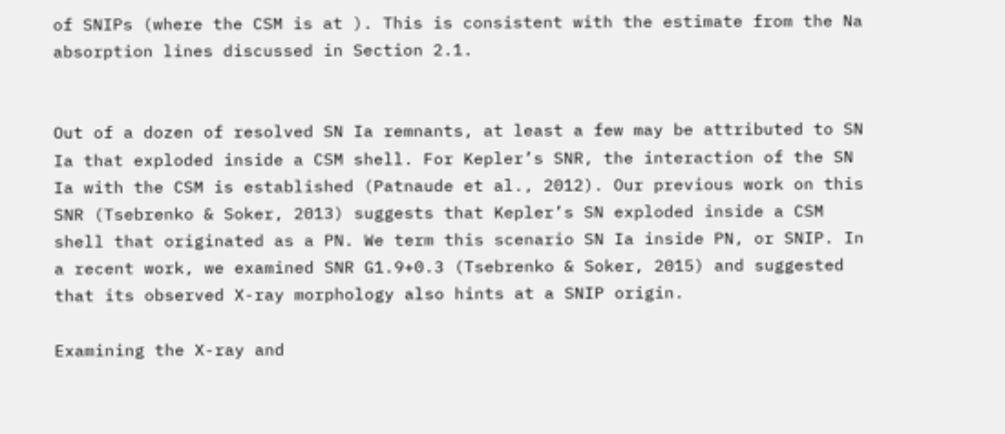of SNIPs (where the CSM is at ). This is consistent with the estimate from the Na absorption lines discussed in Section 2.1.


Out of a dozen of resolved SN Ia remnants, at least a few may be attributed to SN Ia that exploded inside a CSM shell. For Kepler’s SNR, the interaction of the SN Ia with the CSM is established (Patnaude et al., 2012). Our previous work on this SNR (Tsebrenko & Soker, 2013) suggests that Kepler’s SN exploded inside a CSM shell that originated as a PN. We term this scenario SN Ia inside PN, or SNIP. In a recent work, we examined SNR G1.9+0.3 (Tsebrenko & Soker, 2015) and suggested that its observed X-ray morphology also hints at a SNIP origin.

Examining the X-ray and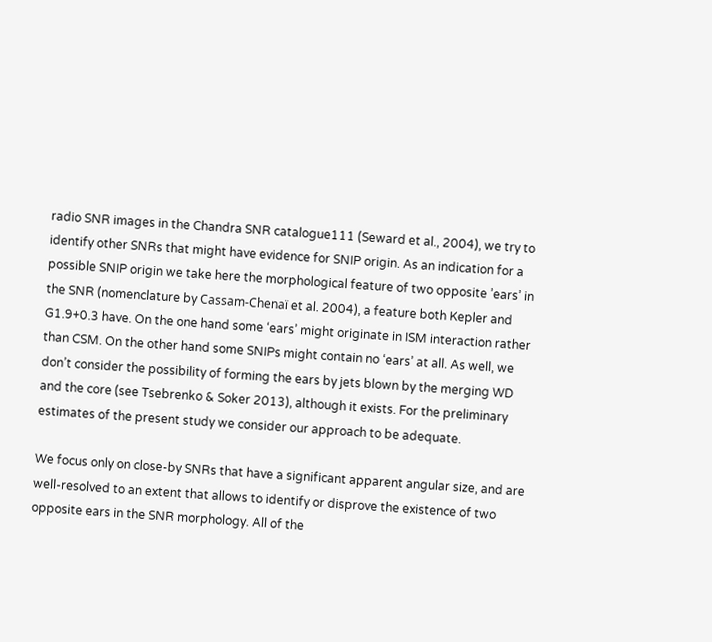radio SNR images in the Chandra SNR catalogue111 (Seward et al., 2004), we try to identify other SNRs that might have evidence for SNIP origin. As an indication for a possible SNIP origin we take here the morphological feature of two opposite ’ears’ in the SNR (nomenclature by Cassam-Chenaï et al. 2004), a feature both Kepler and G1.9+0.3 have. On the one hand some ‘ears’ might originate in ISM interaction rather than CSM. On the other hand some SNIPs might contain no ‘ears’ at all. As well, we don’t consider the possibility of forming the ears by jets blown by the merging WD and the core (see Tsebrenko & Soker 2013), although it exists. For the preliminary estimates of the present study we consider our approach to be adequate.

We focus only on close-by SNRs that have a significant apparent angular size, and are well-resolved to an extent that allows to identify or disprove the existence of two opposite ears in the SNR morphology. All of the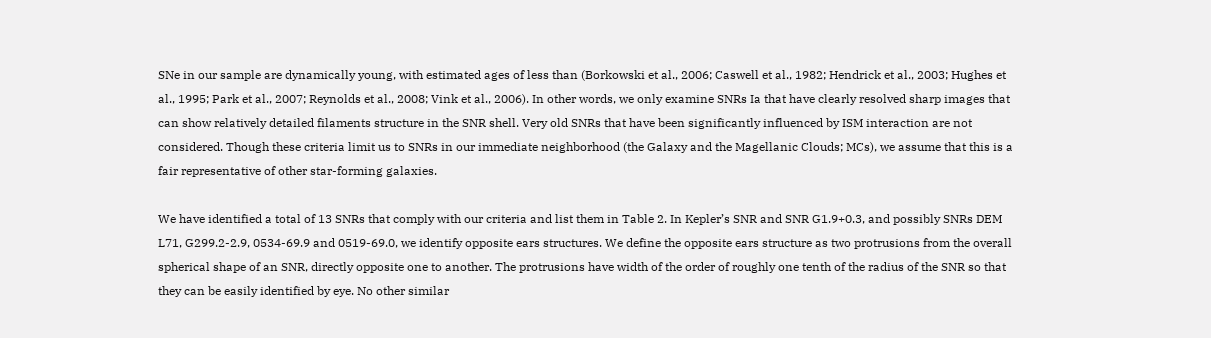SNe in our sample are dynamically young, with estimated ages of less than (Borkowski et al., 2006; Caswell et al., 1982; Hendrick et al., 2003; Hughes et al., 1995; Park et al., 2007; Reynolds et al., 2008; Vink et al., 2006). In other words, we only examine SNRs Ia that have clearly resolved sharp images that can show relatively detailed filaments structure in the SNR shell. Very old SNRs that have been significantly influenced by ISM interaction are not considered. Though these criteria limit us to SNRs in our immediate neighborhood (the Galaxy and the Magellanic Clouds; MCs), we assume that this is a fair representative of other star-forming galaxies.

We have identified a total of 13 SNRs that comply with our criteria and list them in Table 2. In Kepler’s SNR and SNR G1.9+0.3, and possibly SNRs DEM L71, G299.2-2.9, 0534-69.9 and 0519-69.0, we identify opposite ears structures. We define the opposite ears structure as two protrusions from the overall spherical shape of an SNR, directly opposite one to another. The protrusions have width of the order of roughly one tenth of the radius of the SNR so that they can be easily identified by eye. No other similar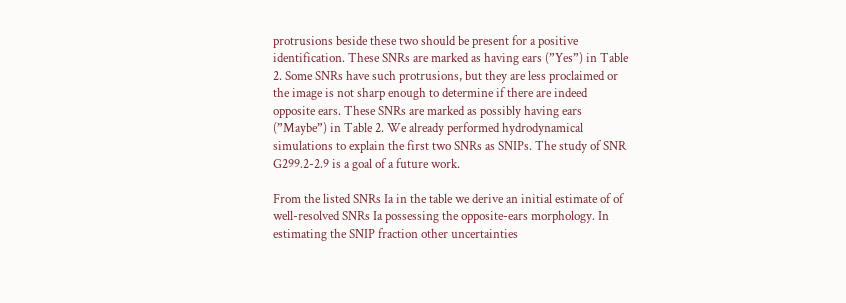protrusions beside these two should be present for a positive identification. These SNRs are marked as having ears (”Yes”) in Table 2. Some SNRs have such protrusions, but they are less proclaimed or the image is not sharp enough to determine if there are indeed opposite ears. These SNRs are marked as possibly having ears (”Maybe”) in Table 2. We already performed hydrodynamical simulations to explain the first two SNRs as SNIPs. The study of SNR G299.2-2.9 is a goal of a future work.

From the listed SNRs Ia in the table we derive an initial estimate of of well-resolved SNRs Ia possessing the opposite-ears morphology. In estimating the SNIP fraction other uncertainties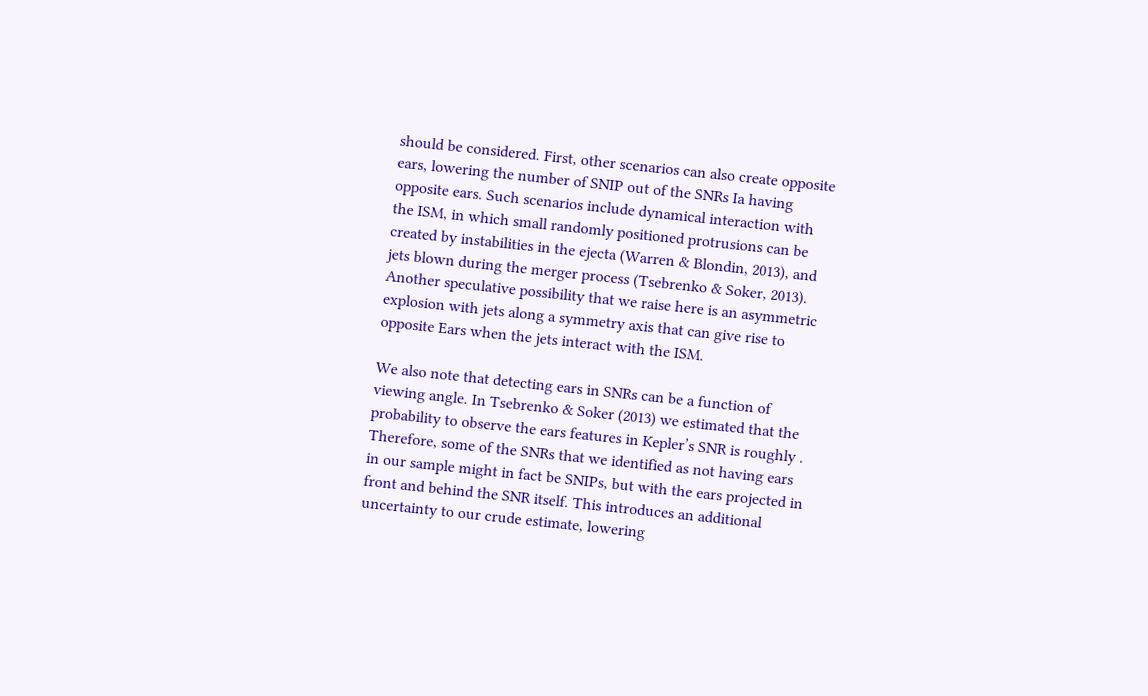should be considered. First, other scenarios can also create opposite ears, lowering the number of SNIP out of the SNRs Ia having opposite ears. Such scenarios include dynamical interaction with the ISM, in which small randomly positioned protrusions can be created by instabilities in the ejecta (Warren & Blondin, 2013), and jets blown during the merger process (Tsebrenko & Soker, 2013). Another speculative possibility that we raise here is an asymmetric explosion with jets along a symmetry axis that can give rise to opposite Ears when the jets interact with the ISM.

We also note that detecting ears in SNRs can be a function of viewing angle. In Tsebrenko & Soker (2013) we estimated that the probability to observe the ears features in Kepler’s SNR is roughly . Therefore, some of the SNRs that we identified as not having ears in our sample might in fact be SNIPs, but with the ears projected in front and behind the SNR itself. This introduces an additional uncertainty to our crude estimate, lowering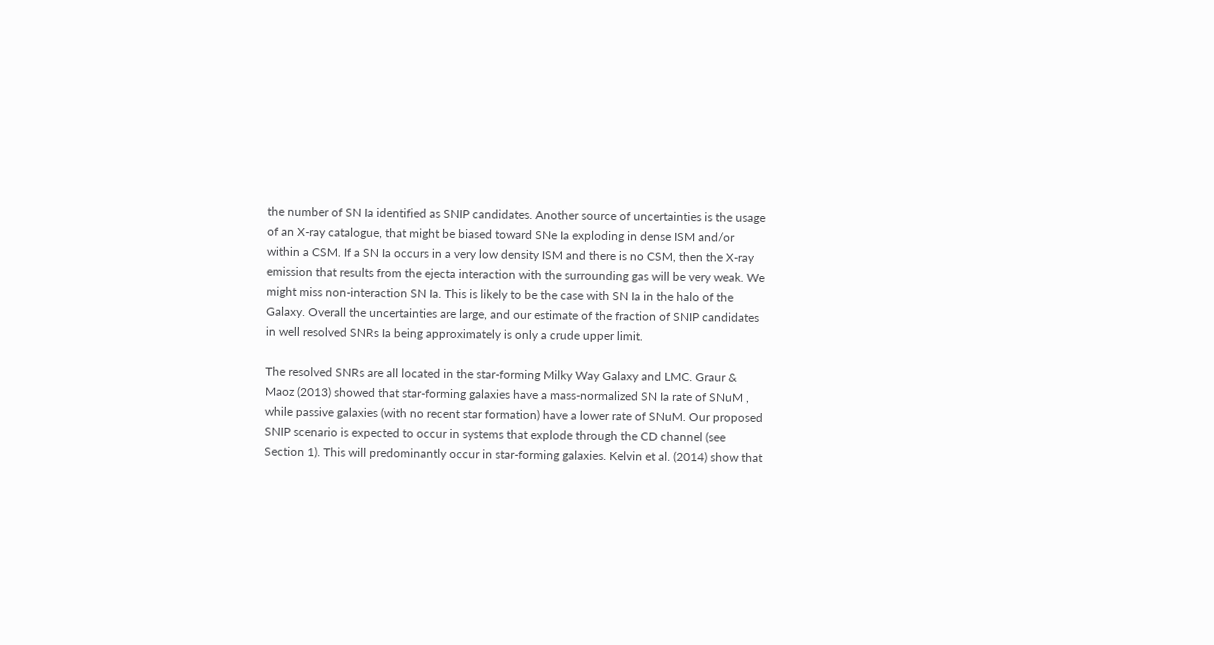the number of SN Ia identified as SNIP candidates. Another source of uncertainties is the usage of an X-ray catalogue, that might be biased toward SNe Ia exploding in dense ISM and/or within a CSM. If a SN Ia occurs in a very low density ISM and there is no CSM, then the X-ray emission that results from the ejecta interaction with the surrounding gas will be very weak. We might miss non-interaction SN Ia. This is likely to be the case with SN Ia in the halo of the Galaxy. Overall the uncertainties are large, and our estimate of the fraction of SNIP candidates in well resolved SNRs Ia being approximately is only a crude upper limit.

The resolved SNRs are all located in the star-forming Milky Way Galaxy and LMC. Graur & Maoz (2013) showed that star-forming galaxies have a mass-normalized SN Ia rate of SNuM , while passive galaxies (with no recent star formation) have a lower rate of SNuM. Our proposed SNIP scenario is expected to occur in systems that explode through the CD channel (see Section 1). This will predominantly occur in star-forming galaxies. Kelvin et al. (2014) show that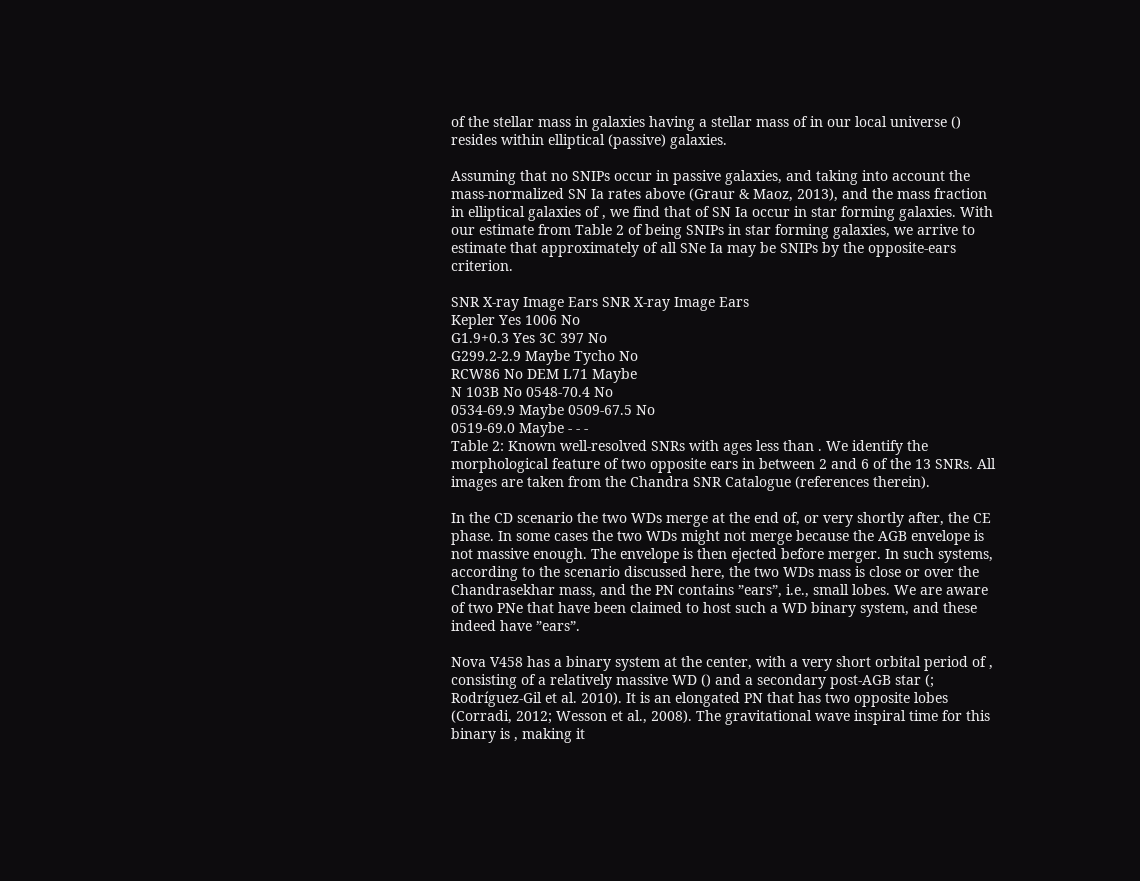of the stellar mass in galaxies having a stellar mass of in our local universe () resides within elliptical (passive) galaxies.

Assuming that no SNIPs occur in passive galaxies, and taking into account the mass-normalized SN Ia rates above (Graur & Maoz, 2013), and the mass fraction in elliptical galaxies of , we find that of SN Ia occur in star forming galaxies. With our estimate from Table 2 of being SNIPs in star forming galaxies, we arrive to estimate that approximately of all SNe Ia may be SNIPs by the opposite-ears criterion.

SNR X-ray Image Ears SNR X-ray Image Ears
Kepler Yes 1006 No
G1.9+0.3 Yes 3C 397 No
G299.2-2.9 Maybe Tycho No
RCW86 No DEM L71 Maybe
N 103B No 0548-70.4 No
0534-69.9 Maybe 0509-67.5 No
0519-69.0 Maybe - - -
Table 2: Known well-resolved SNRs with ages less than . We identify the morphological feature of two opposite ears in between 2 and 6 of the 13 SNRs. All images are taken from the Chandra SNR Catalogue (references therein).

In the CD scenario the two WDs merge at the end of, or very shortly after, the CE phase. In some cases the two WDs might not merge because the AGB envelope is not massive enough. The envelope is then ejected before merger. In such systems, according to the scenario discussed here, the two WDs mass is close or over the Chandrasekhar mass, and the PN contains ”ears”, i.e., small lobes. We are aware of two PNe that have been claimed to host such a WD binary system, and these indeed have ”ears”.

Nova V458 has a binary system at the center, with a very short orbital period of , consisting of a relatively massive WD () and a secondary post-AGB star (; Rodríguez-Gil et al. 2010). It is an elongated PN that has two opposite lobes (Corradi, 2012; Wesson et al., 2008). The gravitational wave inspiral time for this binary is , making it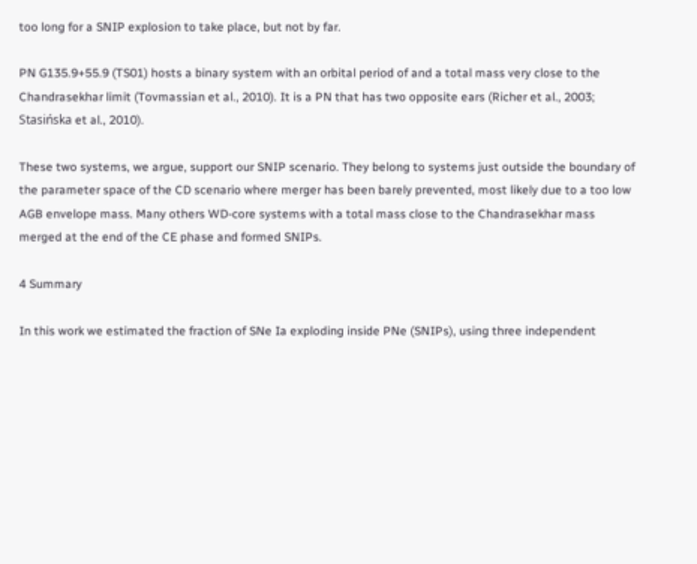too long for a SNIP explosion to take place, but not by far.

PN G135.9+55.9 (TS01) hosts a binary system with an orbital period of and a total mass very close to the Chandrasekhar limit (Tovmassian et al., 2010). It is a PN that has two opposite ears (Richer et al., 2003; Stasińska et al., 2010).

These two systems, we argue, support our SNIP scenario. They belong to systems just outside the boundary of the parameter space of the CD scenario where merger has been barely prevented, most likely due to a too low AGB envelope mass. Many others WD-core systems with a total mass close to the Chandrasekhar mass merged at the end of the CE phase and formed SNIPs.

4 Summary

In this work we estimated the fraction of SNe Ia exploding inside PNe (SNIPs), using three independent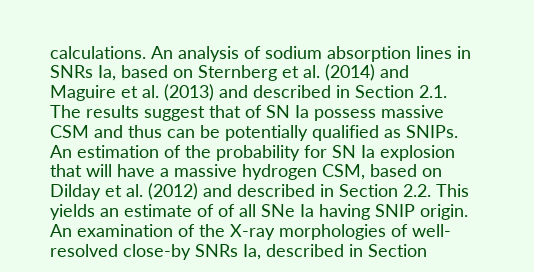calculations. An analysis of sodium absorption lines in SNRs Ia, based on Sternberg et al. (2014) and Maguire et al. (2013) and described in Section 2.1. The results suggest that of SN Ia possess massive CSM and thus can be potentially qualified as SNIPs. An estimation of the probability for SN Ia explosion that will have a massive hydrogen CSM, based on Dilday et al. (2012) and described in Section 2.2. This yields an estimate of of all SNe Ia having SNIP origin. An examination of the X-ray morphologies of well-resolved close-by SNRs Ia, described in Section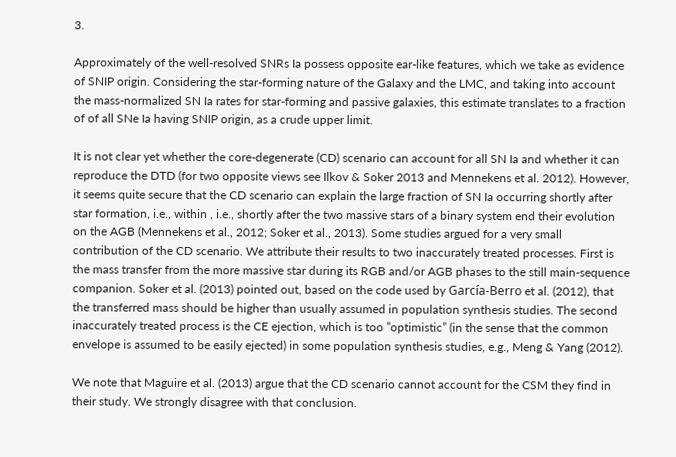3.

Approximately of the well-resolved SNRs Ia possess opposite ear-like features, which we take as evidence of SNIP origin. Considering the star-forming nature of the Galaxy and the LMC, and taking into account the mass-normalized SN Ia rates for star-forming and passive galaxies, this estimate translates to a fraction of of all SNe Ia having SNIP origin, as a crude upper limit.

It is not clear yet whether the core-degenerate (CD) scenario can account for all SN Ia and whether it can reproduce the DTD (for two opposite views see Ilkov & Soker 2013 and Mennekens et al. 2012). However, it seems quite secure that the CD scenario can explain the large fraction of SN Ia occurring shortly after star formation, i.e., within , i.e., shortly after the two massive stars of a binary system end their evolution on the AGB (Mennekens et al., 2012; Soker et al., 2013). Some studies argued for a very small contribution of the CD scenario. We attribute their results to two inaccurately treated processes. First is the mass transfer from the more massive star during its RGB and/or AGB phases to the still main-sequence companion. Soker et al. (2013) pointed out, based on the code used by García-Berro et al. (2012), that the transferred mass should be higher than usually assumed in population synthesis studies. The second inaccurately treated process is the CE ejection, which is too ”optimistic” (in the sense that the common envelope is assumed to be easily ejected) in some population synthesis studies, e.g., Meng & Yang (2012).

We note that Maguire et al. (2013) argue that the CD scenario cannot account for the CSM they find in their study. We strongly disagree with that conclusion.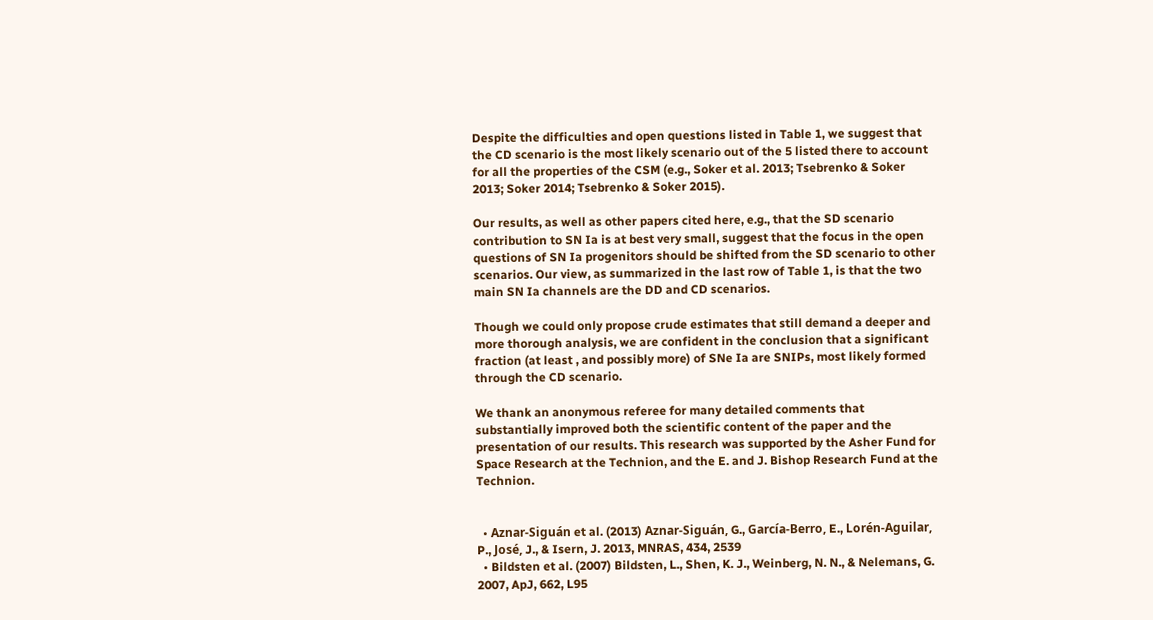Despite the difficulties and open questions listed in Table 1, we suggest that the CD scenario is the most likely scenario out of the 5 listed there to account for all the properties of the CSM (e.g., Soker et al. 2013; Tsebrenko & Soker 2013; Soker 2014; Tsebrenko & Soker 2015).

Our results, as well as other papers cited here, e.g., that the SD scenario contribution to SN Ia is at best very small, suggest that the focus in the open questions of SN Ia progenitors should be shifted from the SD scenario to other scenarios. Our view, as summarized in the last row of Table 1, is that the two main SN Ia channels are the DD and CD scenarios.

Though we could only propose crude estimates that still demand a deeper and more thorough analysis, we are confident in the conclusion that a significant fraction (at least , and possibly more) of SNe Ia are SNIPs, most likely formed through the CD scenario.

We thank an anonymous referee for many detailed comments that substantially improved both the scientific content of the paper and the presentation of our results. This research was supported by the Asher Fund for Space Research at the Technion, and the E. and J. Bishop Research Fund at the Technion.


  • Aznar-Siguán et al. (2013) Aznar-Siguán, G., García-Berro, E., Lorén-Aguilar, P., José, J., & Isern, J. 2013, MNRAS, 434, 2539
  • Bildsten et al. (2007) Bildsten, L., Shen, K. J., Weinberg, N. N., & Nelemans, G. 2007, ApJ, 662, L95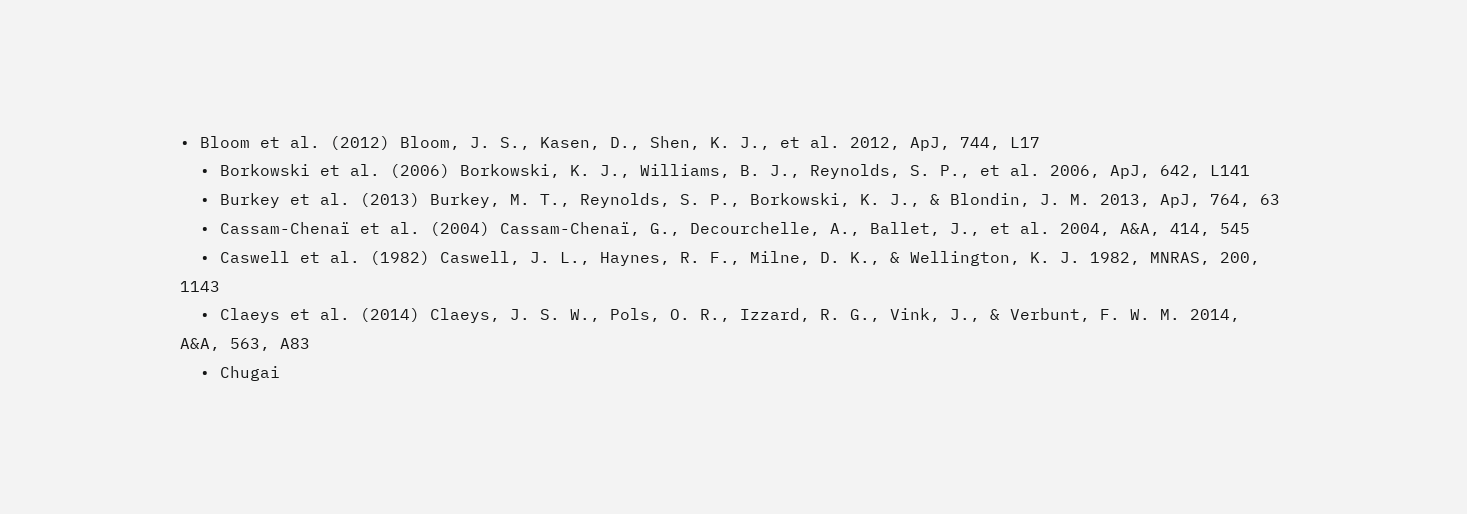• Bloom et al. (2012) Bloom, J. S., Kasen, D., Shen, K. J., et al. 2012, ApJ, 744, L17
  • Borkowski et al. (2006) Borkowski, K. J., Williams, B. J., Reynolds, S. P., et al. 2006, ApJ, 642, L141
  • Burkey et al. (2013) Burkey, M. T., Reynolds, S. P., Borkowski, K. J., & Blondin, J. M. 2013, ApJ, 764, 63
  • Cassam-Chenaï et al. (2004) Cassam-Chenaï, G., Decourchelle, A., Ballet, J., et al. 2004, A&A, 414, 545
  • Caswell et al. (1982) Caswell, J. L., Haynes, R. F., Milne, D. K., & Wellington, K. J. 1982, MNRAS, 200, 1143
  • Claeys et al. (2014) Claeys, J. S. W., Pols, O. R., Izzard, R. G., Vink, J., & Verbunt, F. W. M. 2014, A&A, 563, A83
  • Chugai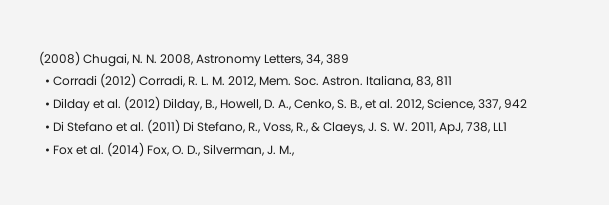(2008) Chugai, N. N. 2008, Astronomy Letters, 34, 389
  • Corradi (2012) Corradi, R. L. M. 2012, Mem. Soc. Astron. Italiana, 83, 811
  • Dilday et al. (2012) Dilday, B., Howell, D. A., Cenko, S. B., et al. 2012, Science, 337, 942
  • Di Stefano et al. (2011) Di Stefano, R., Voss, R., & Claeys, J. S. W. 2011, ApJ, 738, LL1
  • Fox et al. (2014) Fox, O. D., Silverman, J. M.,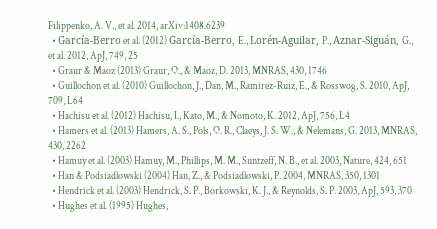Filippenko, A. V., et al. 2014, arXiv:1408.6239
  • García-Berro et al. (2012) García-Berro, E., Lorén-Aguilar, P., Aznar-Siguán, G., et al. 2012, ApJ, 749, 25
  • Graur & Maoz (2013) Graur, O., & Maoz, D. 2013, MNRAS, 430, 1746
  • Guillochon et al. (2010) Guillochon, J., Dan, M., Ramirez-Ruiz, E., & Rosswog, S. 2010, ApJ, 709, L64
  • Hachisu et al. (2012) Hachisu, I., Kato, M., & Nomoto, K. 2012, ApJ, 756, L4
  • Hamers et al. (2013) Hamers, A. S., Pols, O. R., Claeys, J. S. W., & Nelemans, G. 2013, MNRAS, 430, 2262
  • Hamuy et al. (2003) Hamuy, M., Phillips, M. M., Suntzeff, N. B., et al. 2003, Nature, 424, 651
  • Han & Podsiadlowski (2004) Han, Z., & Podsiadlowski, P. 2004, MNRAS, 350, 1301
  • Hendrick et al. (2003) Hendrick, S. P., Borkowski, K. J., & Reynolds, S. P. 2003, ApJ, 593, 370
  • Hughes et al. (1995) Hughes,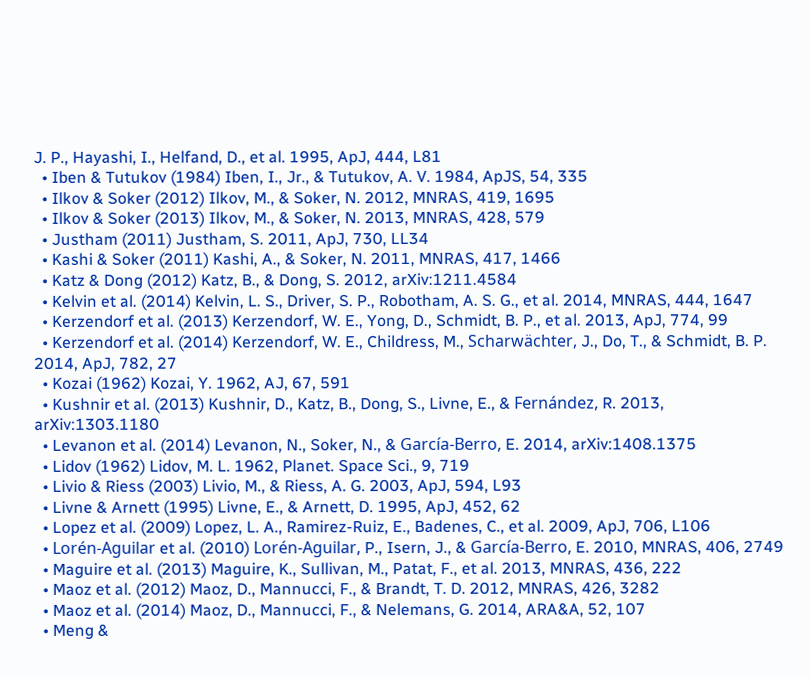J. P., Hayashi, I., Helfand, D., et al. 1995, ApJ, 444, L81
  • Iben & Tutukov (1984) Iben, I., Jr., & Tutukov, A. V. 1984, ApJS, 54, 335
  • Ilkov & Soker (2012) Ilkov, M., & Soker, N. 2012, MNRAS, 419, 1695
  • Ilkov & Soker (2013) Ilkov, M., & Soker, N. 2013, MNRAS, 428, 579
  • Justham (2011) Justham, S. 2011, ApJ, 730, LL34
  • Kashi & Soker (2011) Kashi, A., & Soker, N. 2011, MNRAS, 417, 1466
  • Katz & Dong (2012) Katz, B., & Dong, S. 2012, arXiv:1211.4584
  • Kelvin et al. (2014) Kelvin, L. S., Driver, S. P., Robotham, A. S. G., et al. 2014, MNRAS, 444, 1647
  • Kerzendorf et al. (2013) Kerzendorf, W. E., Yong, D., Schmidt, B. P., et al. 2013, ApJ, 774, 99
  • Kerzendorf et al. (2014) Kerzendorf, W. E., Childress, M., Scharwächter, J., Do, T., & Schmidt, B. P. 2014, ApJ, 782, 27
  • Kozai (1962) Kozai, Y. 1962, AJ, 67, 591
  • Kushnir et al. (2013) Kushnir, D., Katz, B., Dong, S., Livne, E., & Fernández, R. 2013, arXiv:1303.1180
  • Levanon et al. (2014) Levanon, N., Soker, N., & García-Berro, E. 2014, arXiv:1408.1375
  • Lidov (1962) Lidov, M. L. 1962, Planet. Space Sci., 9, 719
  • Livio & Riess (2003) Livio, M., & Riess, A. G. 2003, ApJ, 594, L93
  • Livne & Arnett (1995) Livne, E., & Arnett, D. 1995, ApJ, 452, 62
  • Lopez et al. (2009) Lopez, L. A., Ramirez-Ruiz, E., Badenes, C., et al. 2009, ApJ, 706, L106
  • Lorén-Aguilar et al. (2010) Lorén-Aguilar, P., Isern, J., & García-Berro, E. 2010, MNRAS, 406, 2749
  • Maguire et al. (2013) Maguire, K., Sullivan, M., Patat, F., et al. 2013, MNRAS, 436, 222
  • Maoz et al. (2012) Maoz, D., Mannucci, F., & Brandt, T. D. 2012, MNRAS, 426, 3282
  • Maoz et al. (2014) Maoz, D., Mannucci, F., & Nelemans, G. 2014, ARA&A, 52, 107
  • Meng &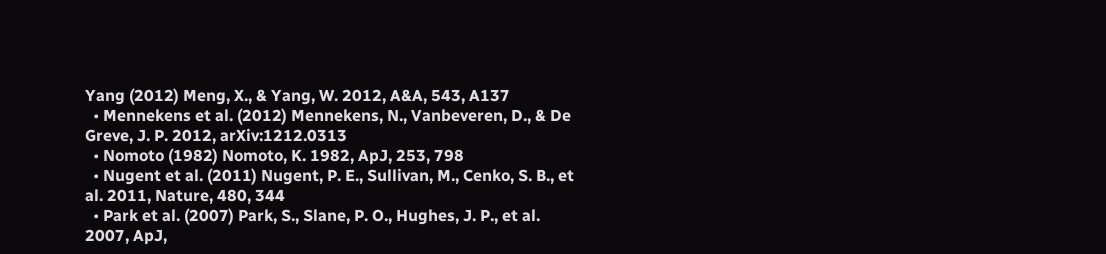Yang (2012) Meng, X., & Yang, W. 2012, A&A, 543, A137
  • Mennekens et al. (2012) Mennekens, N., Vanbeveren, D., & De Greve, J. P. 2012, arXiv:1212.0313
  • Nomoto (1982) Nomoto, K. 1982, ApJ, 253, 798
  • Nugent et al. (2011) Nugent, P. E., Sullivan, M., Cenko, S. B., et al. 2011, Nature, 480, 344
  • Park et al. (2007) Park, S., Slane, P. O., Hughes, J. P., et al. 2007, ApJ,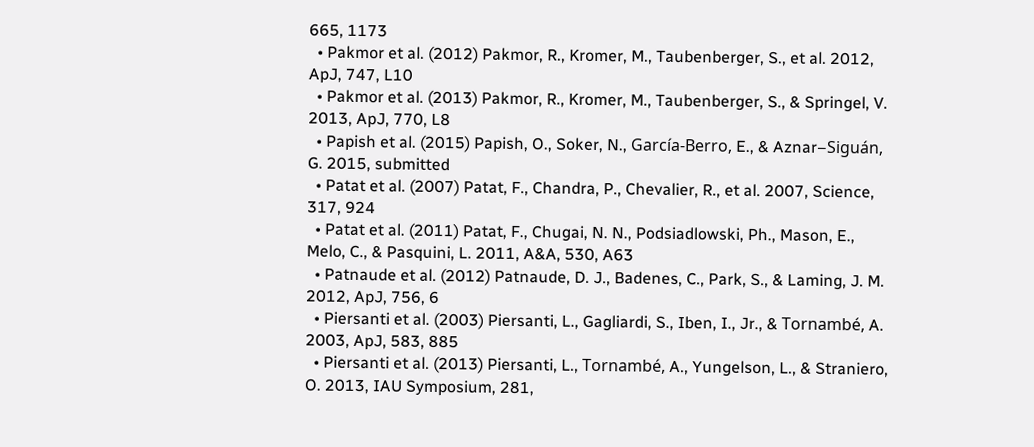665, 1173
  • Pakmor et al. (2012) Pakmor, R., Kromer, M., Taubenberger, S., et al. 2012, ApJ, 747, L10
  • Pakmor et al. (2013) Pakmor, R., Kromer, M., Taubenberger, S., & Springel, V. 2013, ApJ, 770, L8
  • Papish et al. (2015) Papish, O., Soker, N., García-Berro, E., & Aznar–Siguán, G. 2015, submitted
  • Patat et al. (2007) Patat, F., Chandra, P., Chevalier, R., et al. 2007, Science, 317, 924
  • Patat et al. (2011) Patat, F., Chugai, N. N., Podsiadlowski, Ph., Mason, E., Melo, C., & Pasquini, L. 2011, A&A, 530, A63
  • Patnaude et al. (2012) Patnaude, D. J., Badenes, C., Park, S., & Laming, J. M. 2012, ApJ, 756, 6
  • Piersanti et al. (2003) Piersanti, L., Gagliardi, S., Iben, I., Jr., & Tornambé, A. 2003, ApJ, 583, 885
  • Piersanti et al. (2013) Piersanti, L., Tornambé, A., Yungelson, L., & Straniero, O. 2013, IAU Symposium, 281,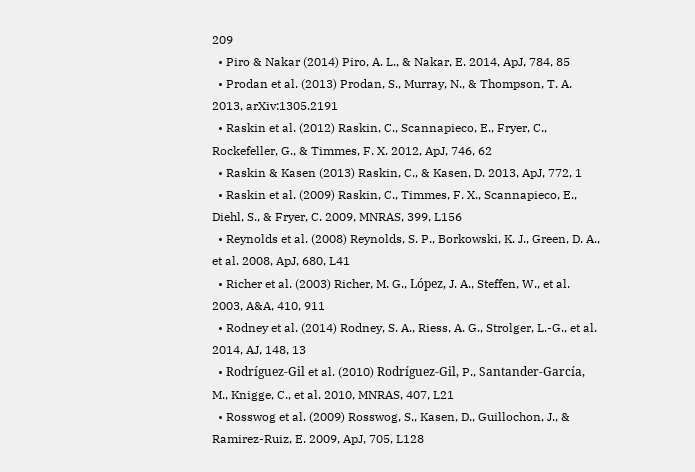209
  • Piro & Nakar (2014) Piro, A. L., & Nakar, E. 2014, ApJ, 784, 85
  • Prodan et al. (2013) Prodan, S., Murray, N., & Thompson, T. A. 2013, arXiv:1305.2191
  • Raskin et al. (2012) Raskin, C., Scannapieco, E., Fryer, C., Rockefeller, G., & Timmes, F. X. 2012, ApJ, 746, 62
  • Raskin & Kasen (2013) Raskin, C., & Kasen, D. 2013, ApJ, 772, 1
  • Raskin et al. (2009) Raskin, C., Timmes, F. X., Scannapieco, E., Diehl, S., & Fryer, C. 2009, MNRAS, 399, L156
  • Reynolds et al. (2008) Reynolds, S. P., Borkowski, K. J., Green, D. A., et al. 2008, ApJ, 680, L41
  • Richer et al. (2003) Richer, M. G., López, J. A., Steffen, W., et al. 2003, A&A, 410, 911
  • Rodney et al. (2014) Rodney, S. A., Riess, A. G., Strolger, L.-G., et al. 2014, AJ, 148, 13
  • Rodríguez-Gil et al. (2010) Rodríguez-Gil, P., Santander-García, M., Knigge, C., et al. 2010, MNRAS, 407, L21
  • Rosswog et al. (2009) Rosswog, S., Kasen, D., Guillochon, J., & Ramirez-Ruiz, E. 2009, ApJ, 705, L128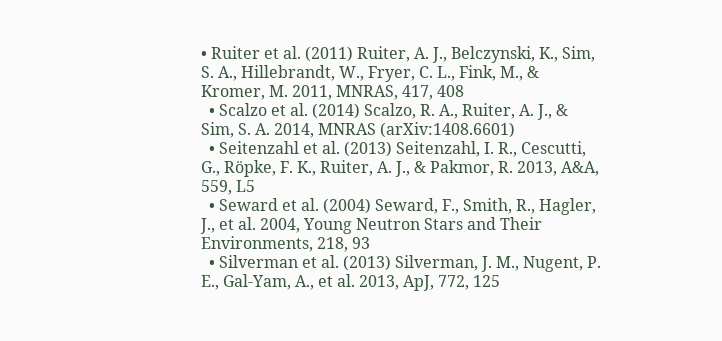• Ruiter et al. (2011) Ruiter, A. J., Belczynski, K., Sim, S. A., Hillebrandt, W., Fryer, C. L., Fink, M., & Kromer, M. 2011, MNRAS, 417, 408
  • Scalzo et al. (2014) Scalzo, R. A., Ruiter, A. J., & Sim, S. A. 2014, MNRAS (arXiv:1408.6601)
  • Seitenzahl et al. (2013) Seitenzahl, I. R., Cescutti, G., Röpke, F. K., Ruiter, A. J., & Pakmor, R. 2013, A&A, 559, L5
  • Seward et al. (2004) Seward, F., Smith, R., Hagler, J., et al. 2004, Young Neutron Stars and Their Environments, 218, 93
  • Silverman et al. (2013) Silverman, J. M., Nugent, P. E., Gal-Yam, A., et al. 2013, ApJ, 772, 125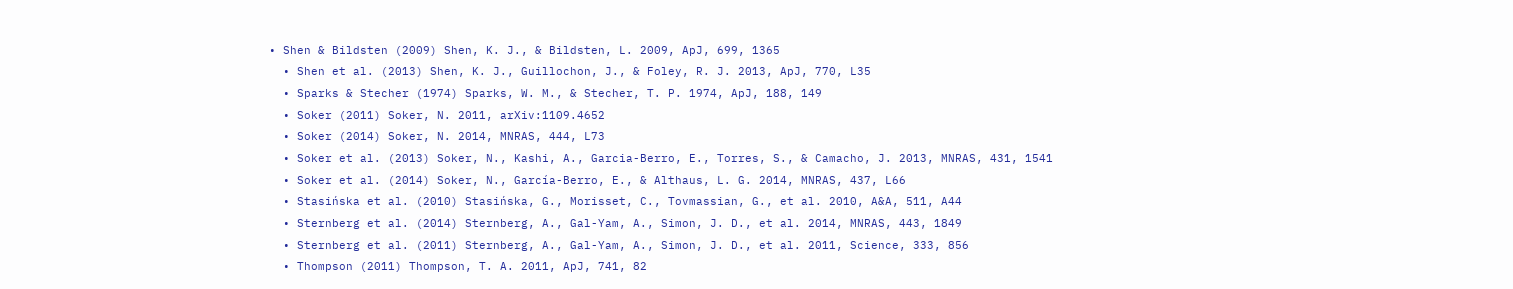• Shen & Bildsten (2009) Shen, K. J., & Bildsten, L. 2009, ApJ, 699, 1365
  • Shen et al. (2013) Shen, K. J., Guillochon, J., & Foley, R. J. 2013, ApJ, 770, L35
  • Sparks & Stecher (1974) Sparks, W. M., & Stecher, T. P. 1974, ApJ, 188, 149
  • Soker (2011) Soker, N. 2011, arXiv:1109.4652
  • Soker (2014) Soker, N. 2014, MNRAS, 444, L73
  • Soker et al. (2013) Soker, N., Kashi, A., Garcia-Berro, E., Torres, S., & Camacho, J. 2013, MNRAS, 431, 1541
  • Soker et al. (2014) Soker, N., García-Berro, E., & Althaus, L. G. 2014, MNRAS, 437, L66
  • Stasińska et al. (2010) Stasińska, G., Morisset, C., Tovmassian, G., et al. 2010, A&A, 511, A44
  • Sternberg et al. (2014) Sternberg, A., Gal-Yam, A., Simon, J. D., et al. 2014, MNRAS, 443, 1849
  • Sternberg et al. (2011) Sternberg, A., Gal-Yam, A., Simon, J. D., et al. 2011, Science, 333, 856
  • Thompson (2011) Thompson, T. A. 2011, ApJ, 741, 82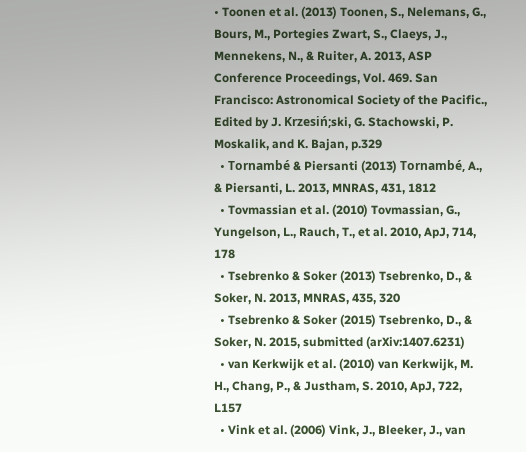• Toonen et al. (2013) Toonen, S., Nelemans, G., Bours, M., Portegies Zwart, S., Claeys, J., Mennekens, N., & Ruiter, A. 2013, ASP Conference Proceedings, Vol. 469. San Francisco: Astronomical Society of the Pacific., Edited by J. Krzesiń;ski, G. Stachowski, P. Moskalik, and K. Bajan, p.329
  • Tornambé & Piersanti (2013) Tornambé, A., & Piersanti, L. 2013, MNRAS, 431, 1812
  • Tovmassian et al. (2010) Tovmassian, G., Yungelson, L., Rauch, T., et al. 2010, ApJ, 714, 178
  • Tsebrenko & Soker (2013) Tsebrenko, D., & Soker, N. 2013, MNRAS, 435, 320
  • Tsebrenko & Soker (2015) Tsebrenko, D., & Soker, N. 2015, submitted (arXiv:1407.6231)
  • van Kerkwijk et al. (2010) van Kerkwijk, M. H., Chang, P., & Justham, S. 2010, ApJ, 722, L157
  • Vink et al. (2006) Vink, J., Bleeker, J., van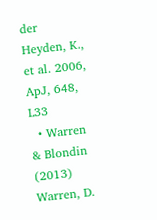der Heyden, K., et al. 2006, ApJ, 648, L33
  • Warren & Blondin (2013) Warren, D.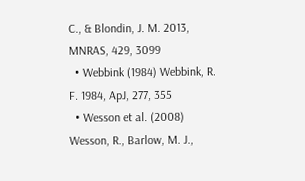C., & Blondin, J. M. 2013, MNRAS, 429, 3099
  • Webbink (1984) Webbink, R. F. 1984, ApJ, 277, 355
  • Wesson et al. (2008) Wesson, R., Barlow, M. J.,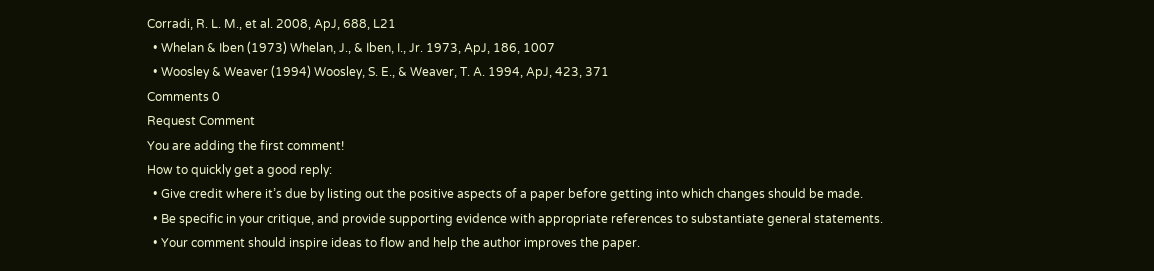Corradi, R. L. M., et al. 2008, ApJ, 688, L21
  • Whelan & Iben (1973) Whelan, J., & Iben, I., Jr. 1973, ApJ, 186, 1007
  • Woosley & Weaver (1994) Woosley, S. E., & Weaver, T. A. 1994, ApJ, 423, 371
Comments 0
Request Comment
You are adding the first comment!
How to quickly get a good reply:
  • Give credit where it’s due by listing out the positive aspects of a paper before getting into which changes should be made.
  • Be specific in your critique, and provide supporting evidence with appropriate references to substantiate general statements.
  • Your comment should inspire ideas to flow and help the author improves the paper.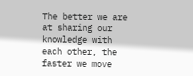The better we are at sharing our knowledge with each other, the faster we move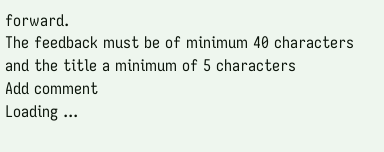forward.
The feedback must be of minimum 40 characters and the title a minimum of 5 characters
Add comment
Loading ...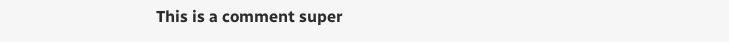This is a comment super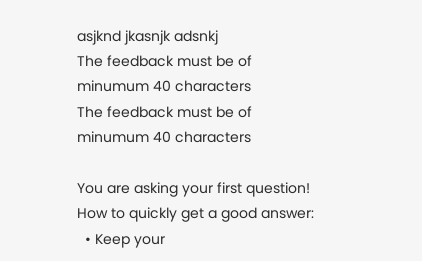asjknd jkasnjk adsnkj
The feedback must be of minumum 40 characters
The feedback must be of minumum 40 characters

You are asking your first question!
How to quickly get a good answer:
  • Keep your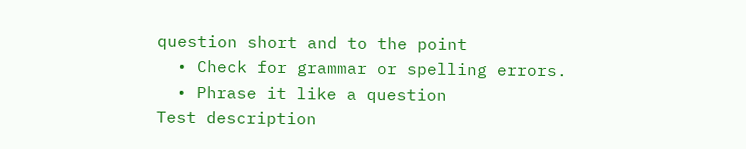question short and to the point
  • Check for grammar or spelling errors.
  • Phrase it like a question
Test description